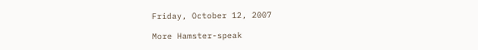Friday, October 12, 2007

More Hamster-speak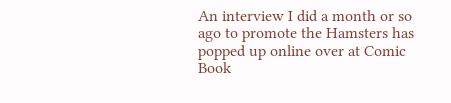An interview I did a month or so ago to promote the Hamsters has popped up online over at Comic Book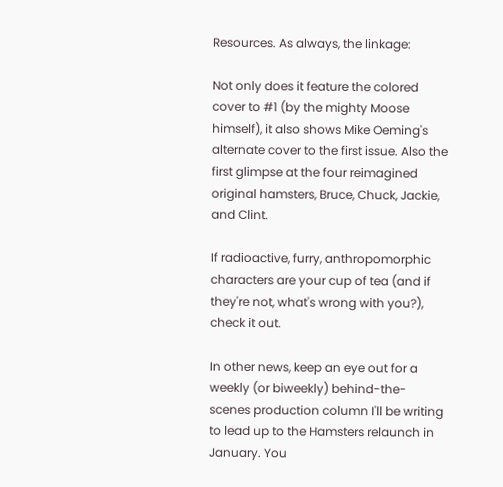Resources. As always, the linkage:

Not only does it feature the colored cover to #1 (by the mighty Moose himself), it also shows Mike Oeming's alternate cover to the first issue. Also the first glimpse at the four reimagined original hamsters, Bruce, Chuck, Jackie, and Clint.

If radioactive, furry, anthropomorphic characters are your cup of tea (and if they're not, what's wrong with you?), check it out.

In other news, keep an eye out for a weekly (or biweekly) behind-the-scenes production column I'll be writing to lead up to the Hamsters relaunch in January. You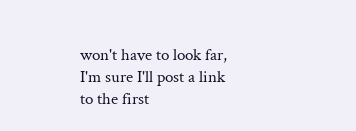won't have to look far, I'm sure I'll post a link to the first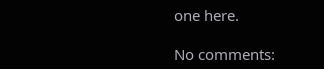one here.

No comments: